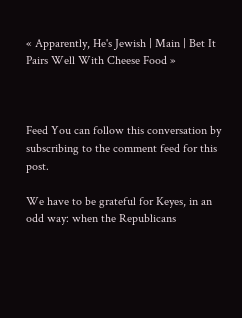« Apparently, He's Jewish | Main | Bet It Pairs Well With Cheese Food »



Feed You can follow this conversation by subscribing to the comment feed for this post.

We have to be grateful for Keyes, in an odd way: when the Republicans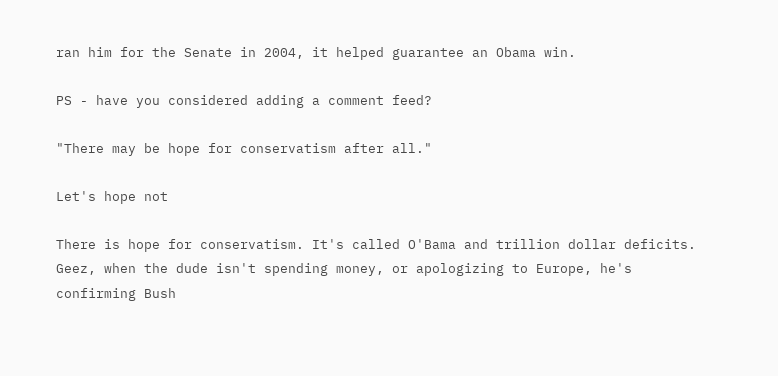ran him for the Senate in 2004, it helped guarantee an Obama win.

PS - have you considered adding a comment feed?

"There may be hope for conservatism after all."

Let's hope not

There is hope for conservatism. It's called O'Bama and trillion dollar deficits. Geez, when the dude isn't spending money, or apologizing to Europe, he's confirming Bush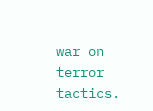war on terror tactics.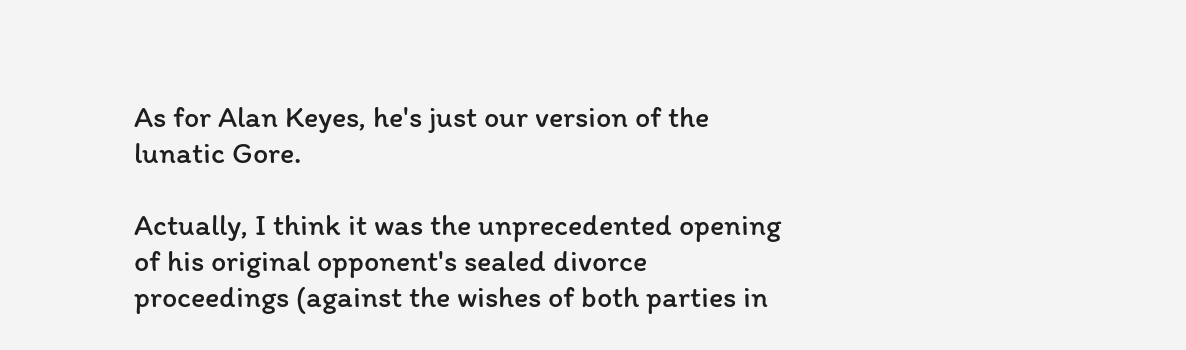As for Alan Keyes, he's just our version of the lunatic Gore.

Actually, I think it was the unprecedented opening of his original opponent's sealed divorce proceedings (against the wishes of both parties in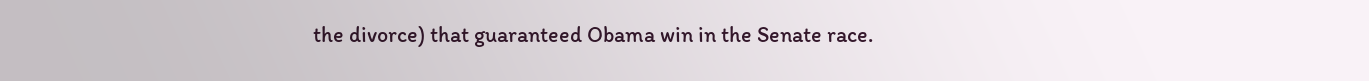the divorce) that guaranteed Obama win in the Senate race.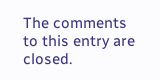The comments to this entry are closed.